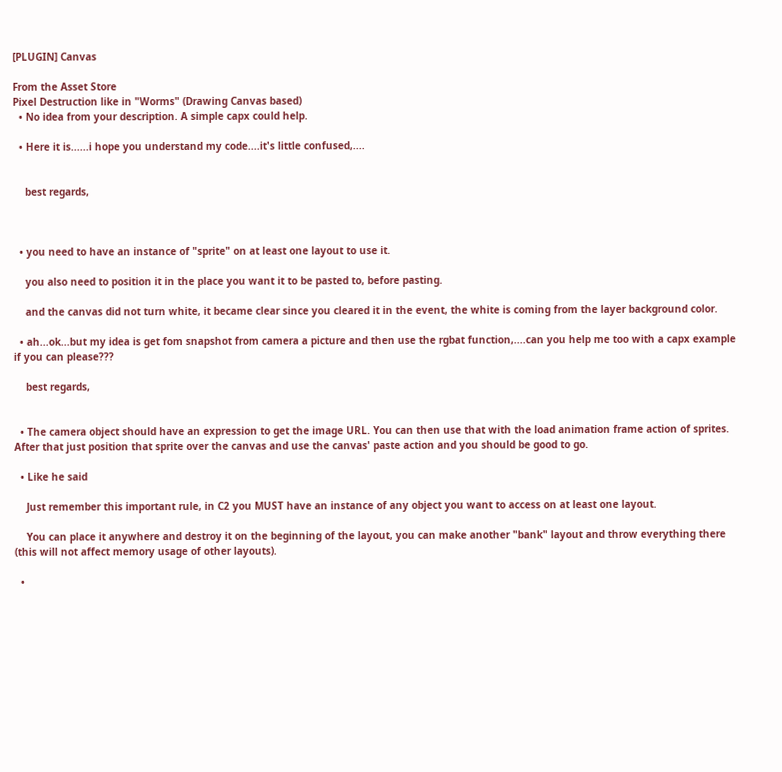[PLUGIN] Canvas

From the Asset Store
Pixel Destruction like in "Worms" (Drawing Canvas based)
  • No idea from your description. A simple capx could help.

  • Here it is......i hope you understand my code....it's little confused,....


    best regards,



  • you need to have an instance of "sprite" on at least one layout to use it.

    you also need to position it in the place you want it to be pasted to, before pasting.

    and the canvas did not turn white, it became clear since you cleared it in the event, the white is coming from the layer background color.

  • ah...ok...but my idea is get fom snapshot from camera a picture and then use the rgbat function,....can you help me too with a capx example if you can please???

    best regards,


  • The camera object should have an expression to get the image URL. You can then use that with the load animation frame action of sprites. After that just position that sprite over the canvas and use the canvas' paste action and you should be good to go.

  • Like he said

    Just remember this important rule, in C2 you MUST have an instance of any object you want to access on at least one layout.

    You can place it anywhere and destroy it on the beginning of the layout, you can make another "bank" layout and throw everything there (this will not affect memory usage of other layouts).

  •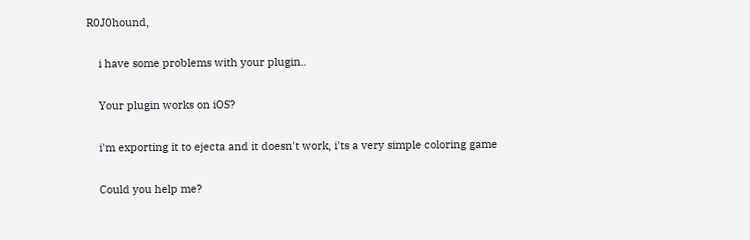R0J0hound,

    i have some problems with your plugin..

    Your plugin works on iOS?

    i'm exporting it to ejecta and it doesn't work, i'ts a very simple coloring game

    Could you help me?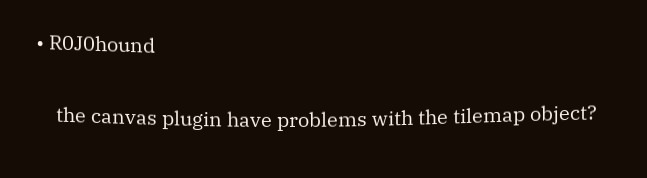• R0J0hound

    the canvas plugin have problems with the tilemap object?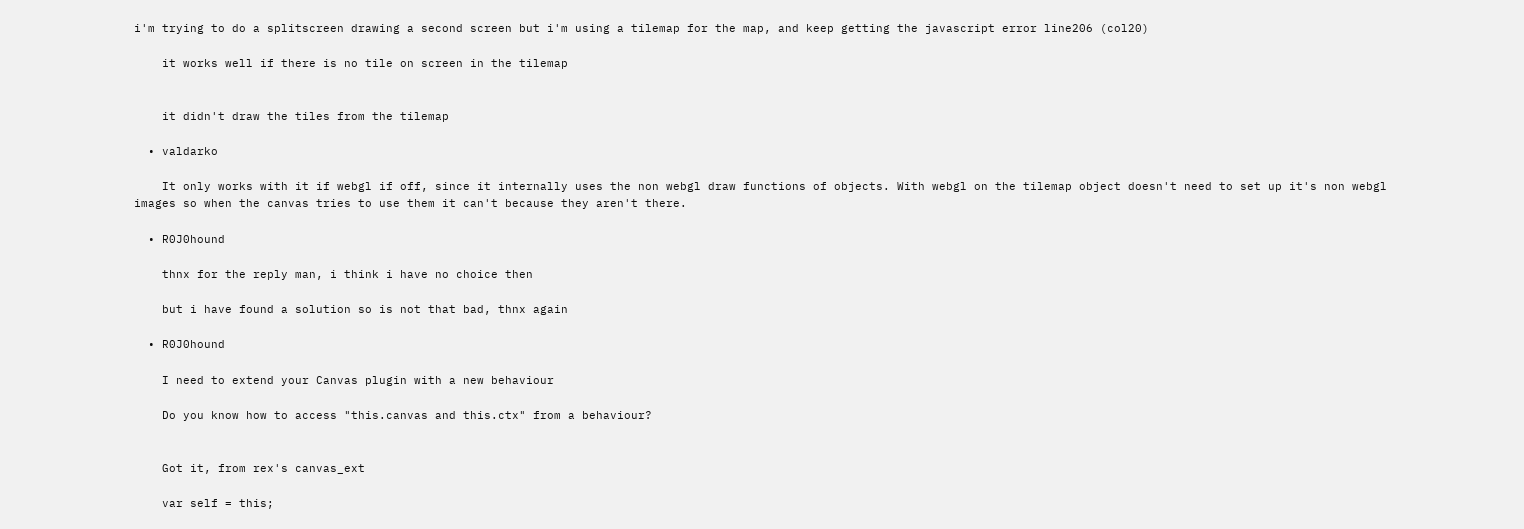i'm trying to do a splitscreen drawing a second screen but i'm using a tilemap for the map, and keep getting the javascript error line206 (col20)

    it works well if there is no tile on screen in the tilemap


    it didn't draw the tiles from the tilemap

  • valdarko

    It only works with it if webgl if off, since it internally uses the non webgl draw functions of objects. With webgl on the tilemap object doesn't need to set up it's non webgl images so when the canvas tries to use them it can't because they aren't there.

  • R0J0hound

    thnx for the reply man, i think i have no choice then

    but i have found a solution so is not that bad, thnx again

  • R0J0hound

    I need to extend your Canvas plugin with a new behaviour

    Do you know how to access "this.canvas and this.ctx" from a behaviour?


    Got it, from rex's canvas_ext

    var self = this;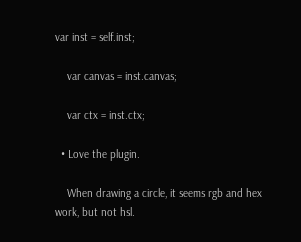var inst = self.inst;

    var canvas = inst.canvas;

    var ctx = inst.ctx;

  • Love the plugin.

    When drawing a circle, it seems rgb and hex work, but not hsl.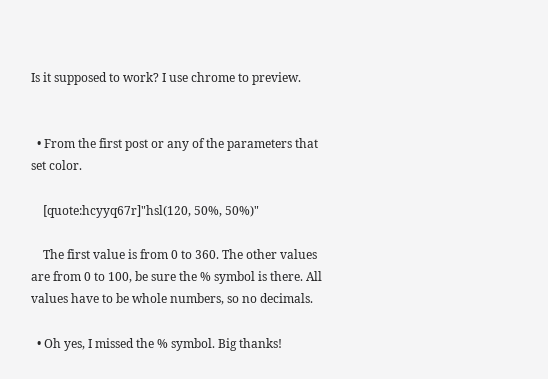Is it supposed to work? I use chrome to preview.


  • From the first post or any of the parameters that set color.

    [quote:hcyyq67r]"hsl(120, 50%, 50%)"

    The first value is from 0 to 360. The other values are from 0 to 100, be sure the % symbol is there. All values have to be whole numbers, so no decimals.

  • Oh yes, I missed the % symbol. Big thanks!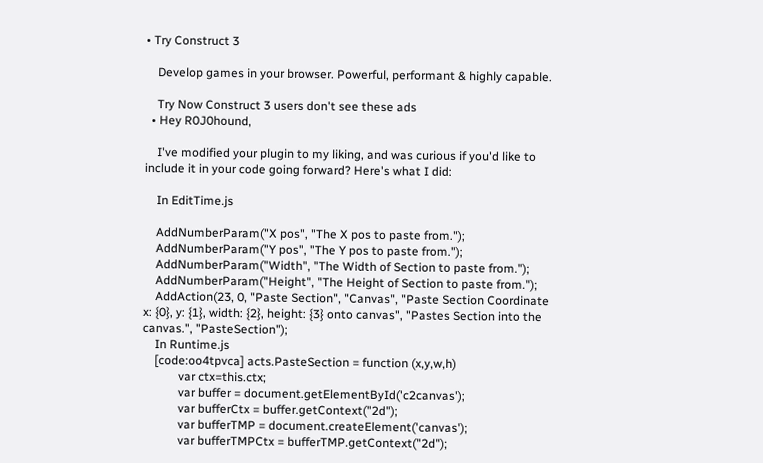• Try Construct 3

    Develop games in your browser. Powerful, performant & highly capable.

    Try Now Construct 3 users don't see these ads
  • Hey R0J0hound,

    I've modified your plugin to my liking, and was curious if you'd like to include it in your code going forward? Here's what I did:

    In EditTime.js

    AddNumberParam("X pos", "The X pos to paste from.");
    AddNumberParam("Y pos", "The Y pos to paste from.");
    AddNumberParam("Width", "The Width of Section to paste from.");
    AddNumberParam("Height", "The Height of Section to paste from.");
    AddAction(23, 0, "Paste Section", "Canvas", "Paste Section Coordinate x: {0}, y: {1}, width: {2}, height: {3} onto canvas", "Pastes Section into the canvas.", "PasteSection");
    In Runtime.js
    [code:oo4tpvca] acts.PasteSection = function (x,y,w,h)
            var ctx=this.ctx;
            var buffer = document.getElementById('c2canvas');
            var bufferCtx = buffer.getContext("2d");
            var bufferTMP = document.createElement('canvas');
            var bufferTMPCtx = bufferTMP.getContext("2d");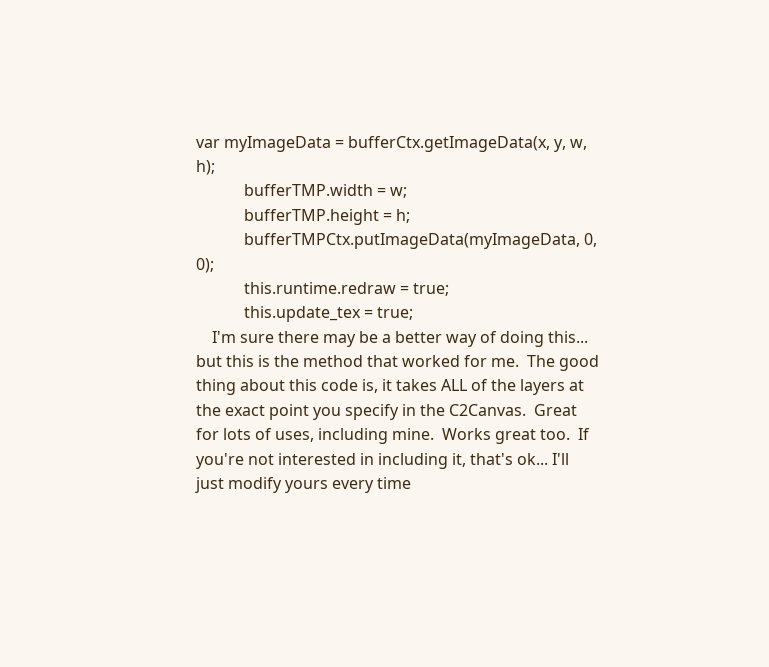var myImageData = bufferCtx.getImageData(x, y, w, h);
            bufferTMP.width = w;
            bufferTMP.height = h;
            bufferTMPCtx.putImageData(myImageData, 0, 0);
            this.runtime.redraw = true;
            this.update_tex = true;
    I'm sure there may be a better way of doing this... but this is the method that worked for me.  The good thing about this code is, it takes ALL of the layers at the exact point you specify in the C2Canvas.  Great for lots of uses, including mine.  Works great too.  If you're not interested in including it, that's ok... I'll just modify yours every time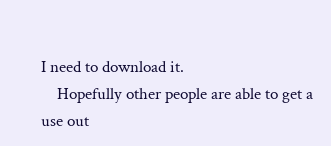I need to download it.
    Hopefully other people are able to get a use out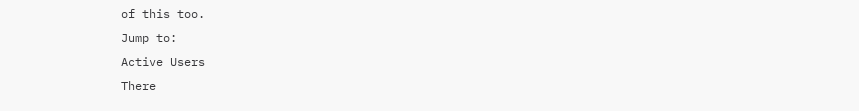of this too.
Jump to:
Active Users
There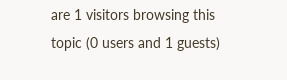are 1 visitors browsing this topic (0 users and 1 guests)